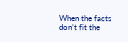When the facts don’t fit the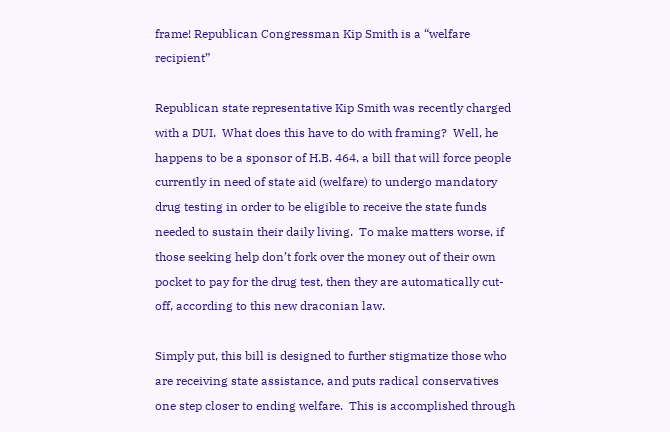frame! Republican Congressman Kip Smith is a “welfare recipient”

Republican state representative Kip Smith was recently charged with a DUI.  What does this have to do with framing?  Well, he happens to be a sponsor of H.B. 464, a bill that will force people currently in need of state aid (welfare) to undergo mandatory drug testing in order to be eligible to receive the state funds needed to sustain their daily living.  To make matters worse, if those seeking help don’t fork over the money out of their own pocket to pay for the drug test, then they are automatically cut-off, according to this new draconian law.

Simply put, this bill is designed to further stigmatize those who are receiving state assistance, and puts radical conservatives one step closer to ending welfare.  This is accomplished through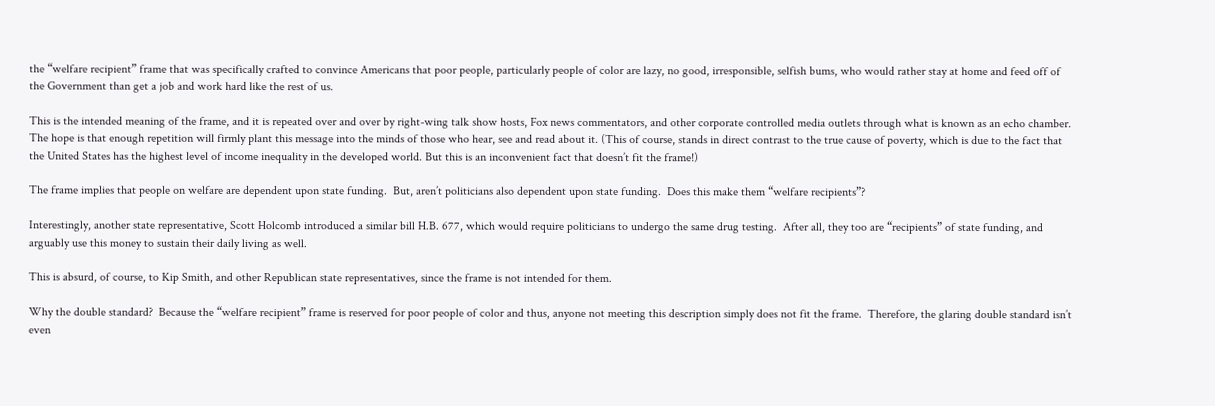the “welfare recipient” frame that was specifically crafted to convince Americans that poor people, particularly people of color are lazy, no good, irresponsible, selfish bums, who would rather stay at home and feed off of the Government than get a job and work hard like the rest of us.

This is the intended meaning of the frame, and it is repeated over and over by right-wing talk show hosts, Fox news commentators, and other corporate controlled media outlets through what is known as an echo chamber.  The hope is that enough repetition will firmly plant this message into the minds of those who hear, see and read about it. (This of course, stands in direct contrast to the true cause of poverty, which is due to the fact that the United States has the highest level of income inequality in the developed world. But this is an inconvenient fact that doesn’t fit the frame!)

The frame implies that people on welfare are dependent upon state funding.  But, aren’t politicians also dependent upon state funding.  Does this make them “welfare recipients”?

Interestingly, another state representative, Scott Holcomb introduced a similar bill H.B. 677, which would require politicians to undergo the same drug testing.  After all, they too are “recipients” of state funding, and arguably use this money to sustain their daily living as well.

This is absurd, of course, to Kip Smith, and other Republican state representatives, since the frame is not intended for them.

Why the double standard?  Because the “welfare recipient” frame is reserved for poor people of color and thus, anyone not meeting this description simply does not fit the frame.  Therefore, the glaring double standard isn’t even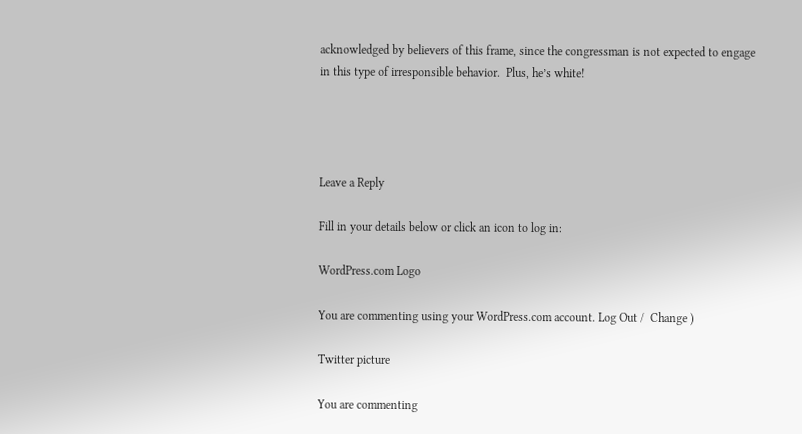acknowledged by believers of this frame, since the congressman is not expected to engage in this type of irresponsible behavior.  Plus, he’s white!




Leave a Reply

Fill in your details below or click an icon to log in:

WordPress.com Logo

You are commenting using your WordPress.com account. Log Out /  Change )

Twitter picture

You are commenting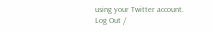using your Twitter account. Log Out /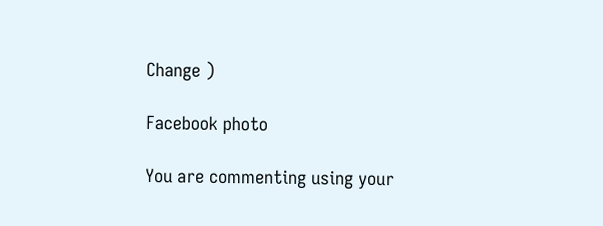Change )

Facebook photo

You are commenting using your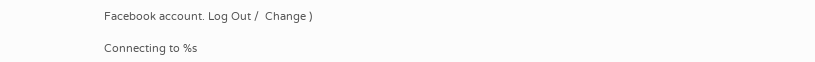Facebook account. Log Out /  Change )

Connecting to %s